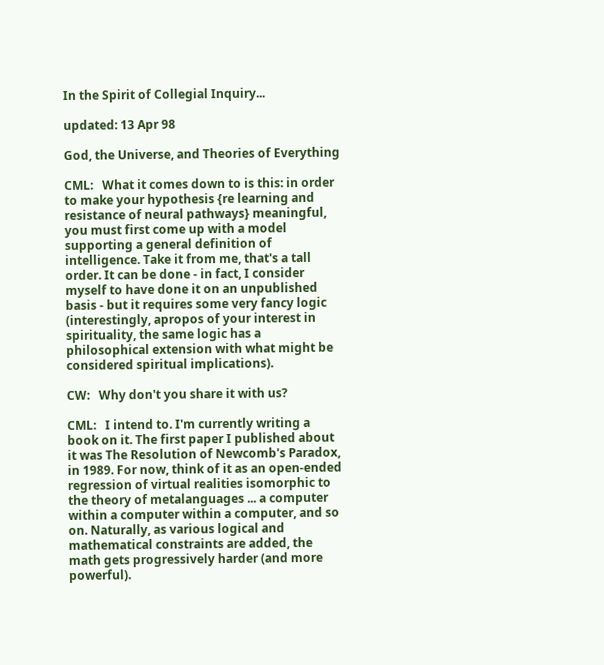In the Spirit of Collegial Inquiry...

updated: 13 Apr 98

God, the Universe, and Theories of Everything

CML:   What it comes down to is this: in order to make your hypothesis {re learning and resistance of neural pathways} meaningful, you must first come up with a model supporting a general definition of intelligence. Take it from me, that's a tall order. It can be done - in fact, I consider myself to have done it on an unpublished basis - but it requires some very fancy logic (interestingly, apropos of your interest in spirituality, the same logic has a philosophical extension with what might be considered spiritual implications).

CW:   Why don't you share it with us?

CML:   I intend to. I'm currently writing a book on it. The first paper I published about it was The Resolution of Newcomb's Paradox, in 1989. For now, think of it as an open-ended regression of virtual realities isomorphic to the theory of metalanguages ... a computer within a computer within a computer, and so on. Naturally, as various logical and mathematical constraints are added, the math gets progressively harder (and more powerful).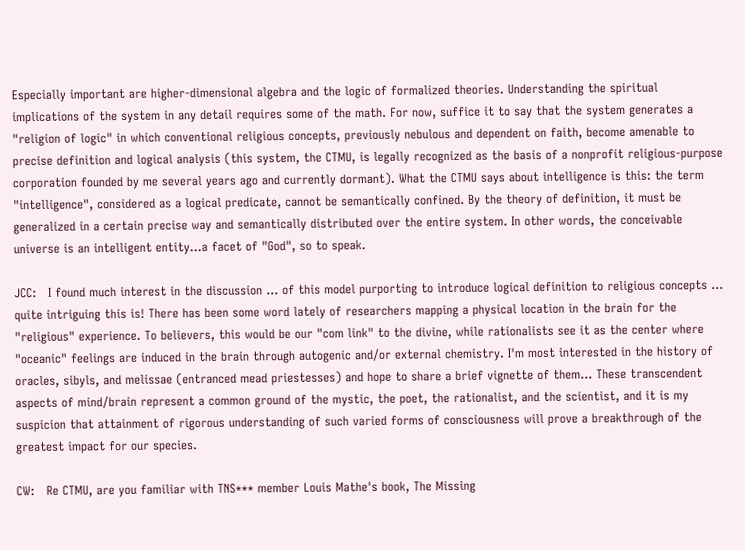Especially important are higher-dimensional algebra and the logic of formalized theories. Understanding the spiritual implications of the system in any detail requires some of the math. For now, suffice it to say that the system generates a "religion of logic" in which conventional religious concepts, previously nebulous and dependent on faith, become amenable to precise definition and logical analysis (this system, the CTMU, is legally recognized as the basis of a nonprofit religious-purpose corporation founded by me several years ago and currently dormant). What the CTMU says about intelligence is this: the term "intelligence", considered as a logical predicate, cannot be semantically confined. By the theory of definition, it must be generalized in a certain precise way and semantically distributed over the entire system. In other words, the conceivable universe is an intelligent entity...a facet of "God", so to speak.

JCC:   I found much interest in the discussion ... of this model purporting to introduce logical definition to religious concepts ... quite intriguing this is! There has been some word lately of researchers mapping a physical location in the brain for the "religious" experience. To believers, this would be our "com link" to the divine, while rationalists see it as the center where "oceanic" feelings are induced in the brain through autogenic and/or external chemistry. I'm most interested in the history of oracles, sibyls, and melissae (entranced mead priestesses) and hope to share a brief vignette of them... These transcendent aspects of mind/brain represent a common ground of the mystic, the poet, the rationalist, and the scientist, and it is my suspicion that attainment of rigorous understanding of such varied forms of consciousness will prove a breakthrough of the greatest impact for our species.

CW:   Re CTMU, are you familiar with TNS*** member Louis Mathe's book, The Missing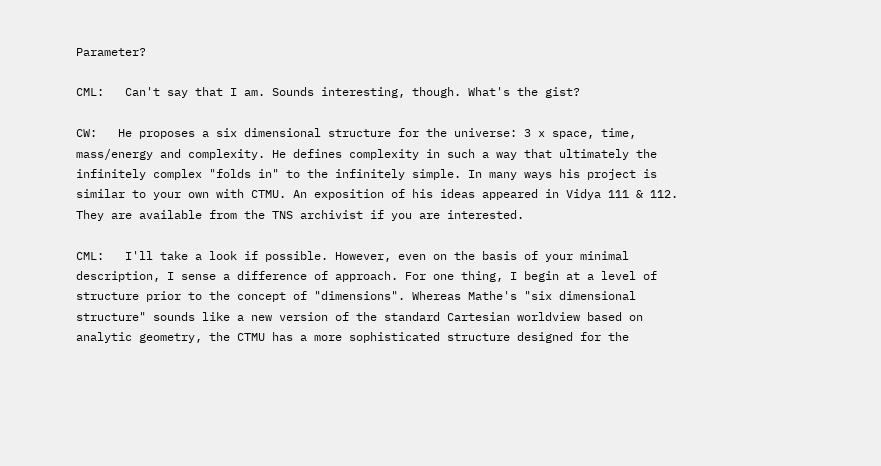Parameter?

CML:   Can't say that I am. Sounds interesting, though. What's the gist?

CW:   He proposes a six dimensional structure for the universe: 3 x space, time, mass/energy and complexity. He defines complexity in such a way that ultimately the infinitely complex "folds in" to the infinitely simple. In many ways his project is similar to your own with CTMU. An exposition of his ideas appeared in Vidya 111 & 112. They are available from the TNS archivist if you are interested.

CML:   I'll take a look if possible. However, even on the basis of your minimal description, I sense a difference of approach. For one thing, I begin at a level of structure prior to the concept of "dimensions". Whereas Mathe's "six dimensional structure" sounds like a new version of the standard Cartesian worldview based on analytic geometry, the CTMU has a more sophisticated structure designed for the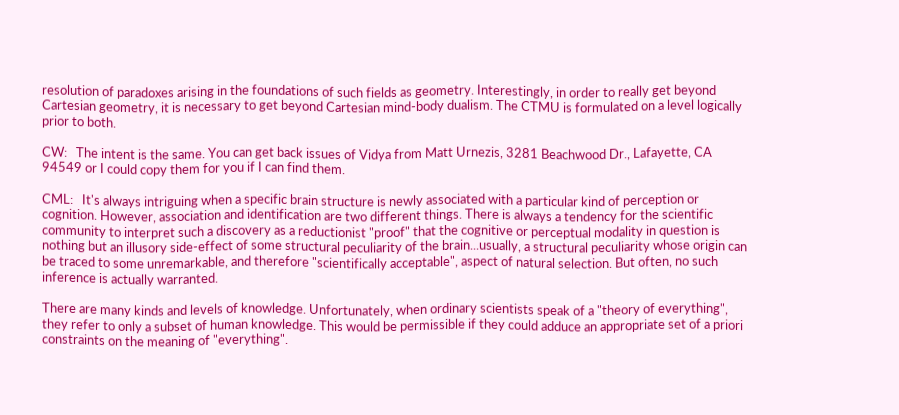resolution of paradoxes arising in the foundations of such fields as geometry. Interestingly, in order to really get beyond Cartesian geometry, it is necessary to get beyond Cartesian mind-body dualism. The CTMU is formulated on a level logically prior to both.

CW:   The intent is the same. You can get back issues of Vidya from Matt Urnezis, 3281 Beachwood Dr., Lafayette, CA 94549 or I could copy them for you if I can find them.

CML:   It's always intriguing when a specific brain structure is newly associated with a particular kind of perception or cognition. However, association and identification are two different things. There is always a tendency for the scientific community to interpret such a discovery as a reductionist "proof" that the cognitive or perceptual modality in question is nothing but an illusory side-effect of some structural peculiarity of the brain...usually, a structural peculiarity whose origin can be traced to some unremarkable, and therefore "scientifically acceptable", aspect of natural selection. But often, no such inference is actually warranted.

There are many kinds and levels of knowledge. Unfortunately, when ordinary scientists speak of a "theory of everything", they refer to only a subset of human knowledge. This would be permissible if they could adduce an appropriate set of a priori constraints on the meaning of "everything".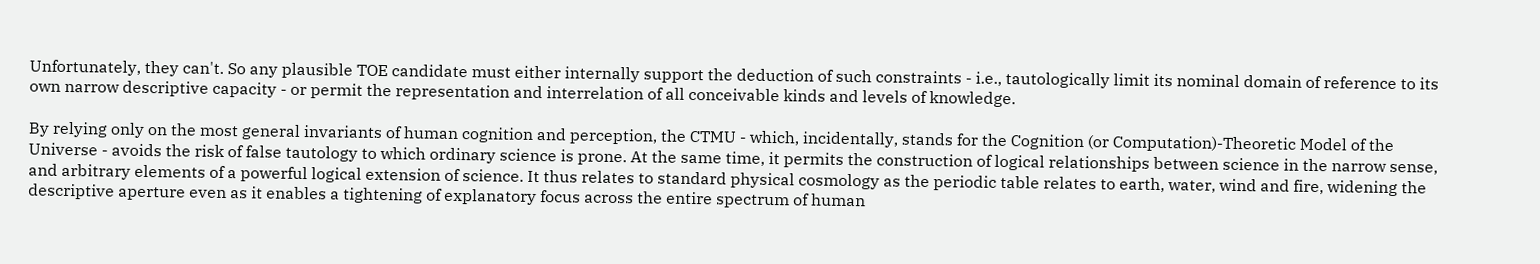Unfortunately, they can't. So any plausible TOE candidate must either internally support the deduction of such constraints - i.e., tautologically limit its nominal domain of reference to its own narrow descriptive capacity - or permit the representation and interrelation of all conceivable kinds and levels of knowledge.

By relying only on the most general invariants of human cognition and perception, the CTMU - which, incidentally, stands for the Cognition (or Computation)-Theoretic Model of the Universe - avoids the risk of false tautology to which ordinary science is prone. At the same time, it permits the construction of logical relationships between science in the narrow sense, and arbitrary elements of a powerful logical extension of science. It thus relates to standard physical cosmology as the periodic table relates to earth, water, wind and fire, widening the descriptive aperture even as it enables a tightening of explanatory focus across the entire spectrum of human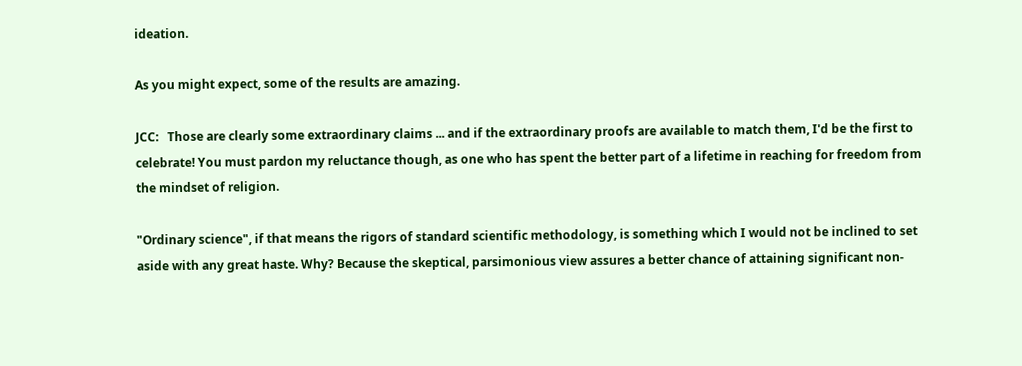ideation.

As you might expect, some of the results are amazing.

JCC:   Those are clearly some extraordinary claims ... and if the extraordinary proofs are available to match them, I'd be the first to celebrate! You must pardon my reluctance though, as one who has spent the better part of a lifetime in reaching for freedom from the mindset of religion.

"Ordinary science", if that means the rigors of standard scientific methodology, is something which I would not be inclined to set aside with any great haste. Why? Because the skeptical, parsimonious view assures a better chance of attaining significant non-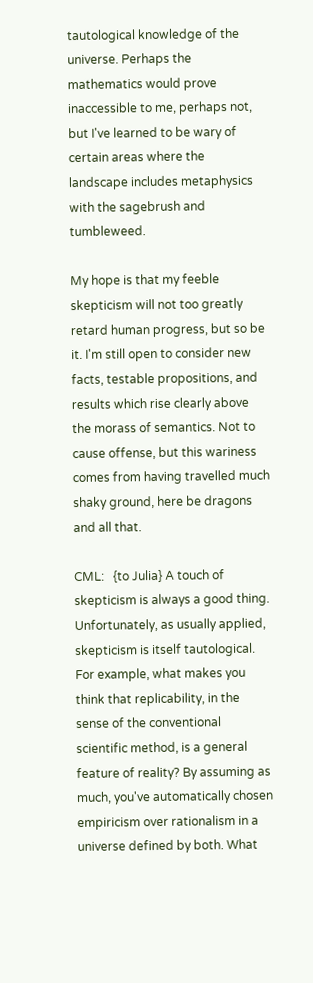tautological knowledge of the universe. Perhaps the mathematics would prove inaccessible to me, perhaps not, but I've learned to be wary of certain areas where the landscape includes metaphysics with the sagebrush and tumbleweed.

My hope is that my feeble skepticism will not too greatly retard human progress, but so be it. I'm still open to consider new facts, testable propositions, and results which rise clearly above the morass of semantics. Not to cause offense, but this wariness comes from having travelled much shaky ground, here be dragons and all that.

CML:   {to Julia} A touch of skepticism is always a good thing. Unfortunately, as usually applied, skepticism is itself tautological. For example, what makes you think that replicability, in the sense of the conventional scientific method, is a general feature of reality? By assuming as much, you've automatically chosen empiricism over rationalism in a universe defined by both. What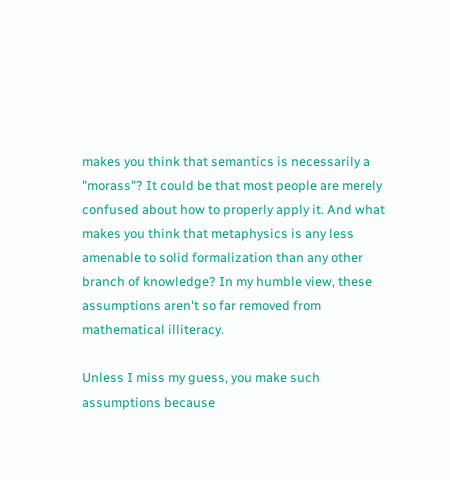makes you think that semantics is necessarily a "morass"? It could be that most people are merely confused about how to properly apply it. And what makes you think that metaphysics is any less amenable to solid formalization than any other branch of knowledge? In my humble view, these assumptions aren't so far removed from mathematical illiteracy.

Unless I miss my guess, you make such assumptions because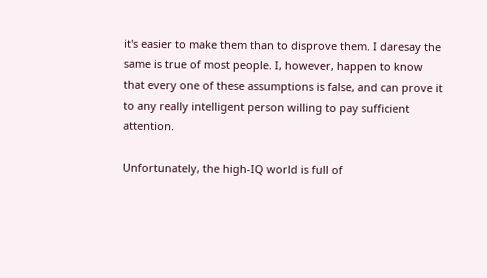it's easier to make them than to disprove them. I daresay the same is true of most people. I, however, happen to know that every one of these assumptions is false, and can prove it to any really intelligent person willing to pay sufficient attention.

Unfortunately, the high-IQ world is full of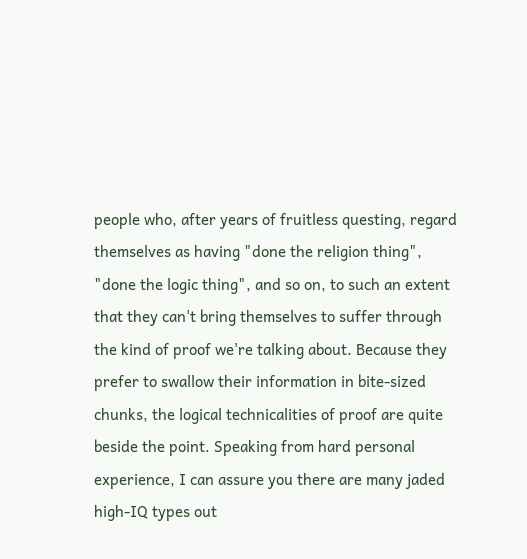people who, after years of fruitless questing, regard themselves as having "done the religion thing", "done the logic thing", and so on, to such an extent that they can't bring themselves to suffer through the kind of proof we're talking about. Because they prefer to swallow their information in bite-sized chunks, the logical technicalities of proof are quite beside the point. Speaking from hard personal experience, I can assure you there are many jaded high-IQ types out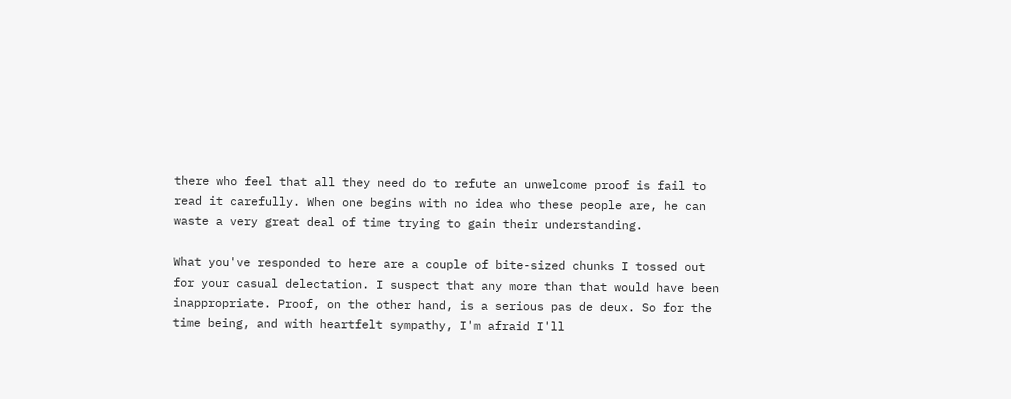there who feel that all they need do to refute an unwelcome proof is fail to read it carefully. When one begins with no idea who these people are, he can waste a very great deal of time trying to gain their understanding.

What you've responded to here are a couple of bite-sized chunks I tossed out for your casual delectation. I suspect that any more than that would have been inappropriate. Proof, on the other hand, is a serious pas de deux. So for the time being, and with heartfelt sympathy, I'm afraid I'll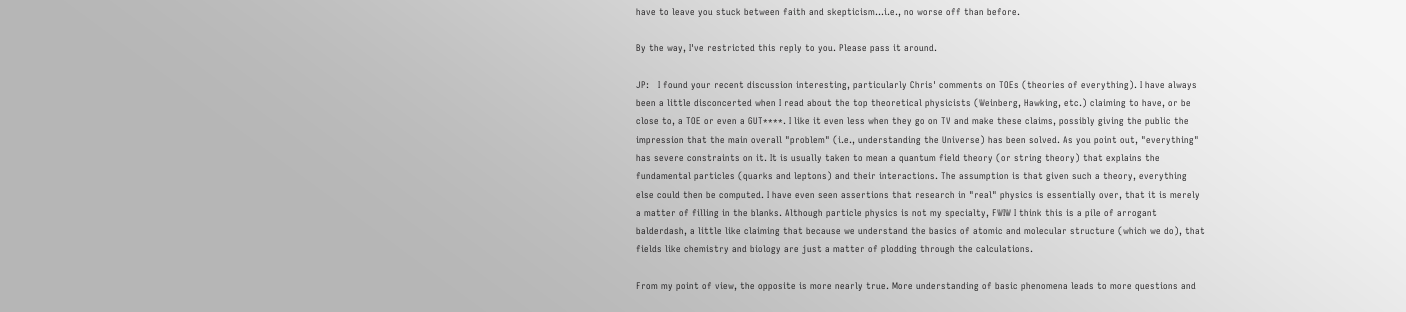have to leave you stuck between faith and skepticism...i.e., no worse off than before.

By the way, I've restricted this reply to you. Please pass it around.

JP:   I found your recent discussion interesting, particularly Chris' comments on TOEs (theories of everything). I have always been a little disconcerted when I read about the top theoretical physicists (Weinberg, Hawking, etc.) claiming to have, or be close to, a TOE or even a GUT****. I like it even less when they go on TV and make these claims, possibly giving the public the impression that the main overall "problem" (i.e., understanding the Universe) has been solved. As you point out, "everything" has severe constraints on it. It is usually taken to mean a quantum field theory (or string theory) that explains the fundamental particles (quarks and leptons) and their interactions. The assumption is that given such a theory, everything else could then be computed. I have even seen assertions that research in "real" physics is essentially over, that it is merely a matter of filling in the blanks. Although particle physics is not my specialty, FWIW I think this is a pile of arrogant balderdash, a little like claiming that because we understand the basics of atomic and molecular structure (which we do), that fields like chemistry and biology are just a matter of plodding through the calculations.

From my point of view, the opposite is more nearly true. More understanding of basic phenomena leads to more questions and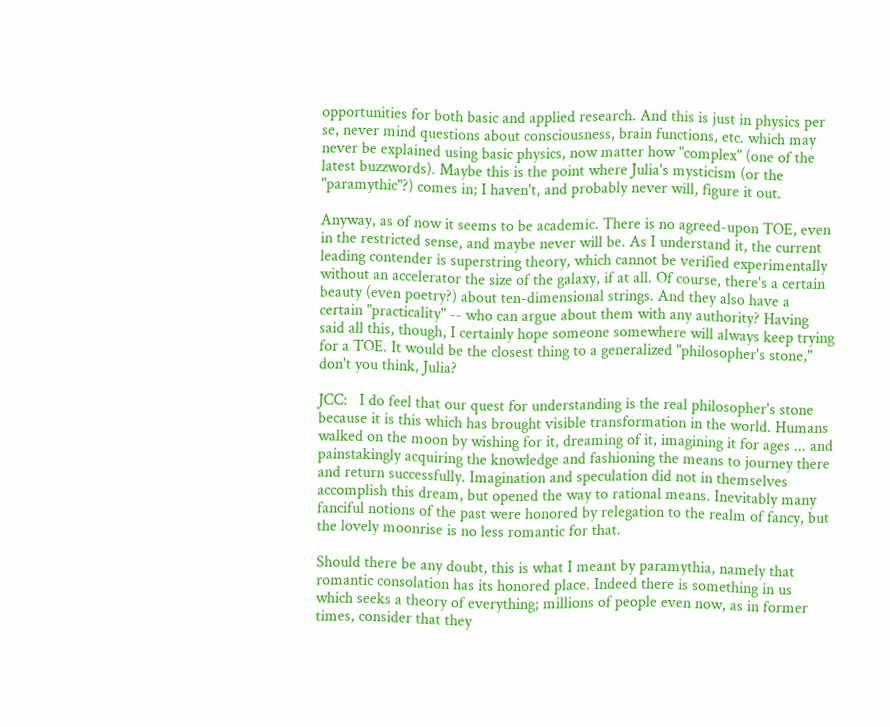opportunities for both basic and applied research. And this is just in physics per se, never mind questions about consciousness, brain functions, etc. which may never be explained using basic physics, now matter how "complex" (one of the latest buzzwords). Maybe this is the point where Julia's mysticism (or the "paramythic"?) comes in; I haven't, and probably never will, figure it out.

Anyway, as of now it seems to be academic. There is no agreed-upon TOE, even in the restricted sense, and maybe never will be. As I understand it, the current leading contender is superstring theory, which cannot be verified experimentally without an accelerator the size of the galaxy, if at all. Of course, there's a certain beauty (even poetry?) about ten-dimensional strings. And they also have a certain "practicality" -- who can argue about them with any authority? Having said all this, though, I certainly hope someone somewhere will always keep trying for a TOE. It would be the closest thing to a generalized "philosopher's stone," don't you think, Julia?

JCC:   I do feel that our quest for understanding is the real philosopher's stone because it is this which has brought visible transformation in the world. Humans walked on the moon by wishing for it, dreaming of it, imagining it for ages ... and painstakingly acquiring the knowledge and fashioning the means to journey there and return successfully. Imagination and speculation did not in themselves accomplish this dream, but opened the way to rational means. Inevitably many fanciful notions of the past were honored by relegation to the realm of fancy, but the lovely moonrise is no less romantic for that.

Should there be any doubt, this is what I meant by paramythia, namely that romantic consolation has its honored place. Indeed there is something in us which seeks a theory of everything; millions of people even now, as in former times, consider that they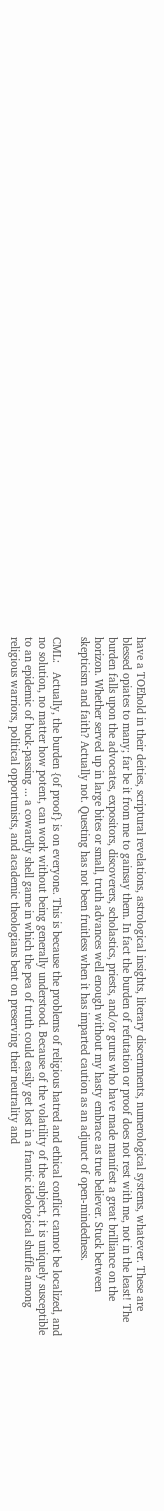have a TOEhold in their deities, scriptural revelations, astrological insights, literary discernments, numerological systems, whatever. These are blessed opiates to many; far be it from me to gainsay them. In fact the burden of refutation or proof does not rest with me, not in the least! The burden falls upon the advocates, expositors, discoverers, scholastics, priests, and/or gurus who have made manifest a great brilliance on the horizon. Whether served up in large bites or small, truth advances well enough without my hasty embrace as true believer. Stuck between skepticism and faith? Actually not. Questing has not been fruitless when it has imparted caution as an adjunct of open-mindedness.

CML:   Actually, the burden {of proof} is on everyone. This is because the problems of religious hatred and ethical conflict cannot be localized, and no solution, no matter how potent, can work without being generally understood. Because of the volatility of the subject, it is uniquely susceptible to an epidemic of buck-passing ... a cowardly shell game in which the pea of truth could easily get lost in a frantic ideological shuffle among religious warriors, political opportunists, and academic theologians bent on preserving their neutrality and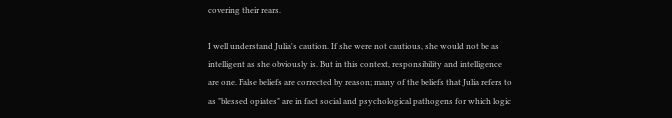covering their rears.

I well understand Julia's caution. If she were not cautious, she would not be as intelligent as she obviously is. But in this context, responsibility and intelligence are one. False beliefs are corrected by reason; many of the beliefs that Julia refers to as "blessed opiates" are in fact social and psychological pathogens for which logic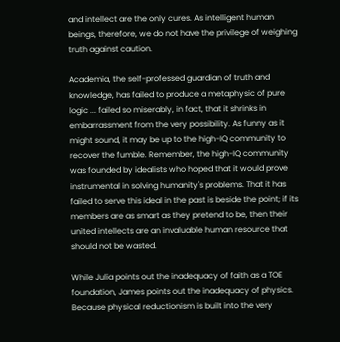and intellect are the only cures. As intelligent human beings, therefore, we do not have the privilege of weighing truth against caution.

Academia, the self-professed guardian of truth and knowledge, has failed to produce a metaphysic of pure logic ... failed so miserably, in fact, that it shrinks in embarrassment from the very possibility. As funny as it might sound, it may be up to the high-IQ community to recover the fumble. Remember, the high-IQ community was founded by idealists who hoped that it would prove instrumental in solving humanity's problems. That it has failed to serve this ideal in the past is beside the point; if its members are as smart as they pretend to be, then their united intellects are an invaluable human resource that should not be wasted.

While Julia points out the inadequacy of faith as a TOE foundation, James points out the inadequacy of physics. Because physical reductionism is built into the very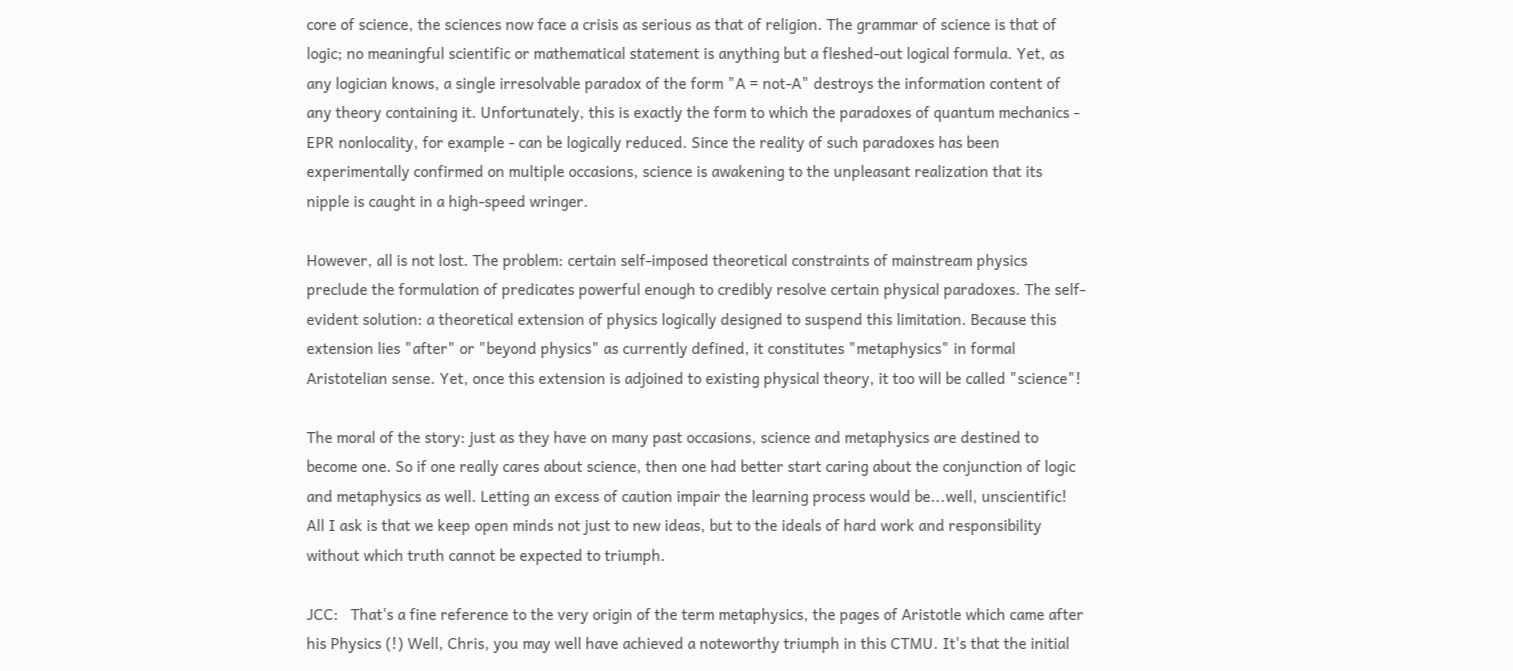core of science, the sciences now face a crisis as serious as that of religion. The grammar of science is that of logic; no meaningful scientific or mathematical statement is anything but a fleshed-out logical formula. Yet, as any logician knows, a single irresolvable paradox of the form "A = not-A" destroys the information content of any theory containing it. Unfortunately, this is exactly the form to which the paradoxes of quantum mechanics - EPR nonlocality, for example - can be logically reduced. Since the reality of such paradoxes has been experimentally confirmed on multiple occasions, science is awakening to the unpleasant realization that its nipple is caught in a high-speed wringer.

However, all is not lost. The problem: certain self-imposed theoretical constraints of mainstream physics preclude the formulation of predicates powerful enough to credibly resolve certain physical paradoxes. The self-evident solution: a theoretical extension of physics logically designed to suspend this limitation. Because this extension lies "after" or "beyond physics" as currently defined, it constitutes "metaphysics" in formal Aristotelian sense. Yet, once this extension is adjoined to existing physical theory, it too will be called "science"!

The moral of the story: just as they have on many past occasions, science and metaphysics are destined to become one. So if one really cares about science, then one had better start caring about the conjunction of logic and metaphysics as well. Letting an excess of caution impair the learning process would be...well, unscientific! All I ask is that we keep open minds not just to new ideas, but to the ideals of hard work and responsibility without which truth cannot be expected to triumph.

JCC:   That's a fine reference to the very origin of the term metaphysics, the pages of Aristotle which came after his Physics (!) Well, Chris, you may well have achieved a noteworthy triumph in this CTMU. It's that the initial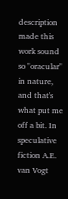description made this work sound so "oracular" in nature, and that's what put me off a bit. In speculative fiction A.E. van Vogt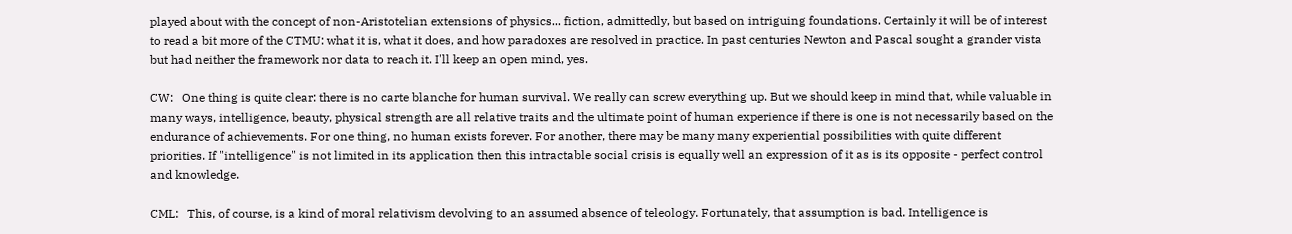played about with the concept of non-Aristotelian extensions of physics... fiction, admittedly, but based on intriguing foundations. Certainly it will be of interest to read a bit more of the CTMU: what it is, what it does, and how paradoxes are resolved in practice. In past centuries Newton and Pascal sought a grander vista but had neither the framework nor data to reach it. I'll keep an open mind, yes.

CW:   One thing is quite clear: there is no carte blanche for human survival. We really can screw everything up. But we should keep in mind that, while valuable in many ways, intelligence, beauty, physical strength are all relative traits and the ultimate point of human experience if there is one is not necessarily based on the endurance of achievements. For one thing, no human exists forever. For another, there may be many many experiential possibilities with quite different priorities. If "intelligence" is not limited in its application then this intractable social crisis is equally well an expression of it as is its opposite - perfect control and knowledge.

CML:   This, of course, is a kind of moral relativism devolving to an assumed absence of teleology. Fortunately, that assumption is bad. Intelligence is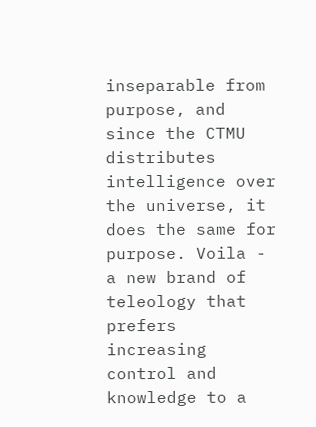inseparable from purpose, and since the CTMU distributes intelligence over the universe, it does the same for purpose. Voila - a new brand of teleology that prefers increasing control and knowledge to a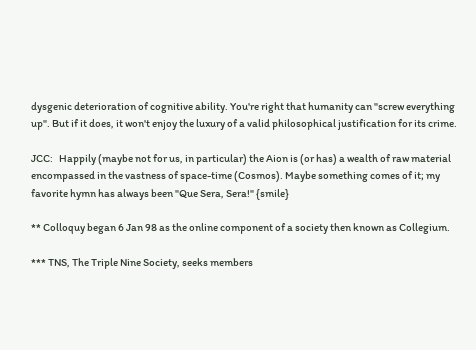dysgenic deterioration of cognitive ability. You're right that humanity can "screw everything up". But if it does, it won't enjoy the luxury of a valid philosophical justification for its crime.

JCC:   Happily (maybe not for us, in particular) the Aion is (or has) a wealth of raw material encompassed in the vastness of space-time (Cosmos). Maybe something comes of it; my favorite hymn has always been "Que Sera, Sera!" {smile}

** Colloquy began 6 Jan 98 as the online component of a society then known as Collegium.

*** TNS, The Triple Nine Society, seeks members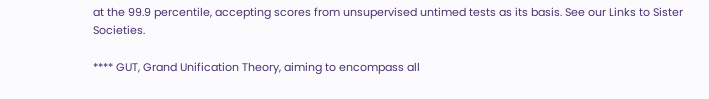at the 99.9 percentile, accepting scores from unsupervised untimed tests as its basis. See our Links to Sister Societies.

**** GUT, Grand Unification Theory, aiming to encompass all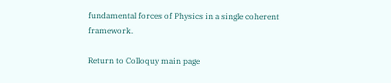fundamental forces of Physics in a single coherent framework.

Return to Colloquy main page